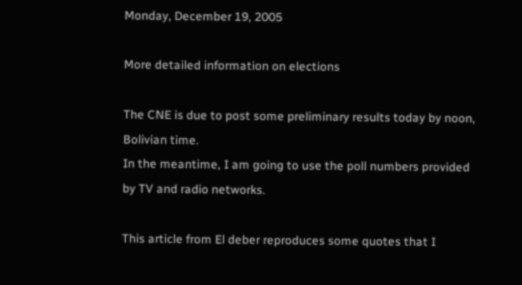Monday, December 19, 2005

More detailed information on elections

The CNE is due to post some preliminary results today by noon, Bolivian time.
In the meantime, I am going to use the poll numbers provided by TV and radio networks.

This article from El deber reproduces some quotes that I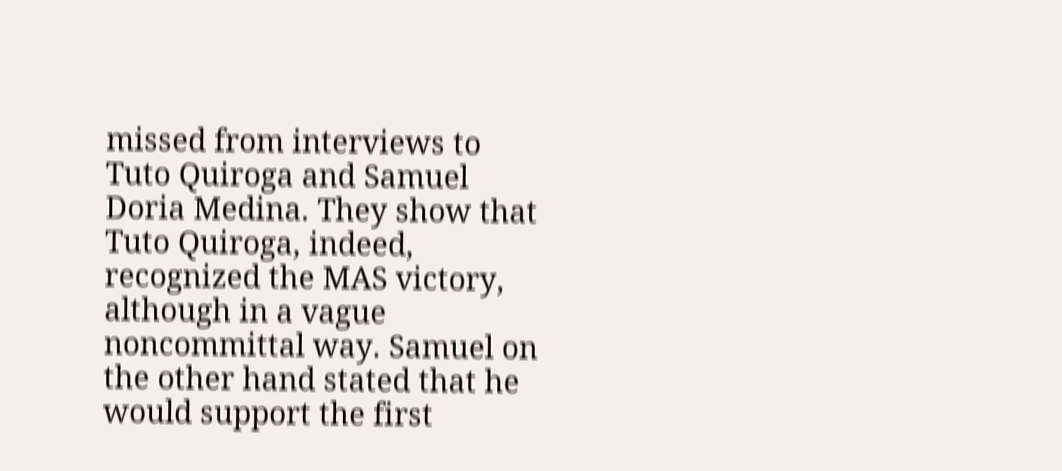missed from interviews to Tuto Quiroga and Samuel Doria Medina. They show that Tuto Quiroga, indeed, recognized the MAS victory, although in a vague noncommittal way. Samuel on the other hand stated that he would support the first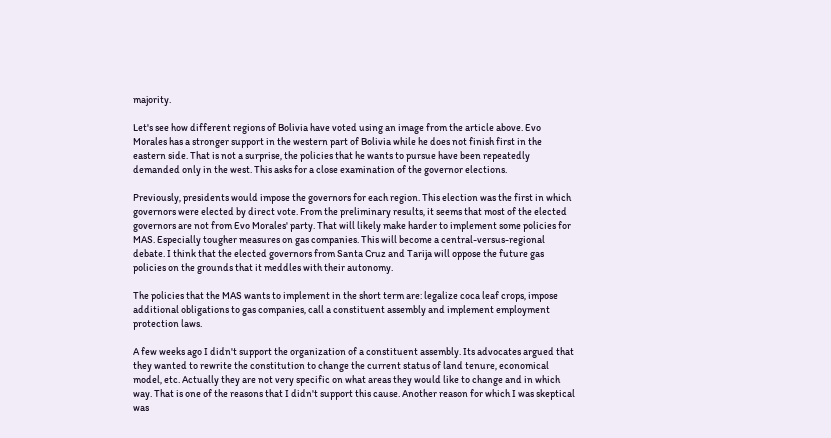majority.

Let's see how different regions of Bolivia have voted using an image from the article above. Evo Morales has a stronger support in the western part of Bolivia while he does not finish first in the eastern side. That is not a surprise, the policies that he wants to pursue have been repeatedly demanded only in the west. This asks for a close examination of the governor elections.

Previously, presidents would impose the governors for each region. This election was the first in which governors were elected by direct vote. From the preliminary results, it seems that most of the elected governors are not from Evo Morales' party. That will likely make harder to implement some policies for MAS. Especially tougher measures on gas companies. This will become a central-versus-regional debate. I think that the elected governors from Santa Cruz and Tarija will oppose the future gas policies on the grounds that it meddles with their autonomy.

The policies that the MAS wants to implement in the short term are: legalize coca leaf crops, impose additional obligations to gas companies, call a constituent assembly and implement employment protection laws.

A few weeks ago I didn't support the organization of a constituent assembly. Its advocates argued that they wanted to rewrite the constitution to change the current status of land tenure, economical model, etc. Actually they are not very specific on what areas they would like to change and in which way. That is one of the reasons that I didn't support this cause. Another reason for which I was skeptical was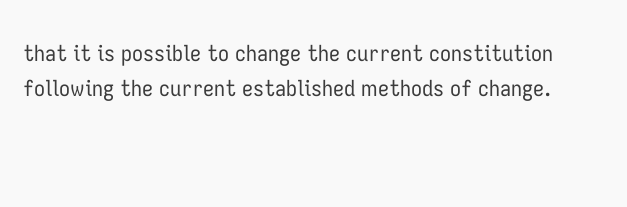that it is possible to change the current constitution following the current established methods of change.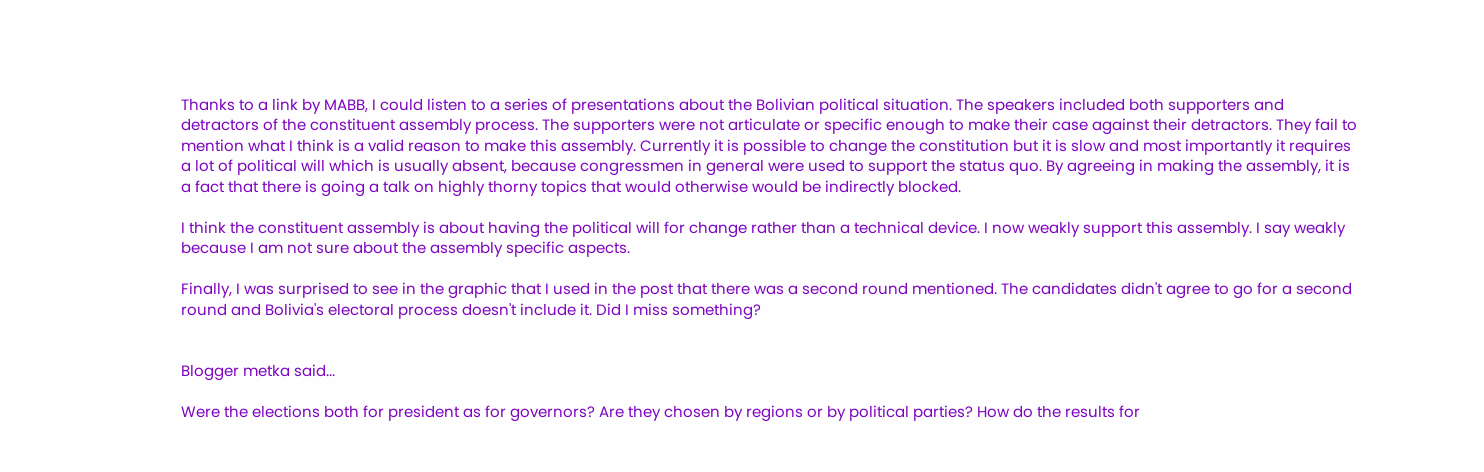Thanks to a link by MABB, I could listen to a series of presentations about the Bolivian political situation. The speakers included both supporters and detractors of the constituent assembly process. The supporters were not articulate or specific enough to make their case against their detractors. They fail to mention what I think is a valid reason to make this assembly. Currently it is possible to change the constitution but it is slow and most importantly it requires a lot of political will which is usually absent, because congressmen in general were used to support the status quo. By agreeing in making the assembly, it is a fact that there is going a talk on highly thorny topics that would otherwise would be indirectly blocked.

I think the constituent assembly is about having the political will for change rather than a technical device. I now weakly support this assembly. I say weakly because I am not sure about the assembly specific aspects.

Finally, I was surprised to see in the graphic that I used in the post that there was a second round mentioned. The candidates didn't agree to go for a second round and Bolivia's electoral process doesn't include it. Did I miss something?


Blogger metka said...

Were the elections both for president as for governors? Are they chosen by regions or by political parties? How do the results for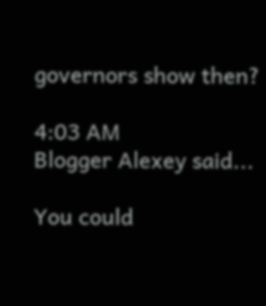governors show then?

4:03 AM
Blogger Alexey said...

You could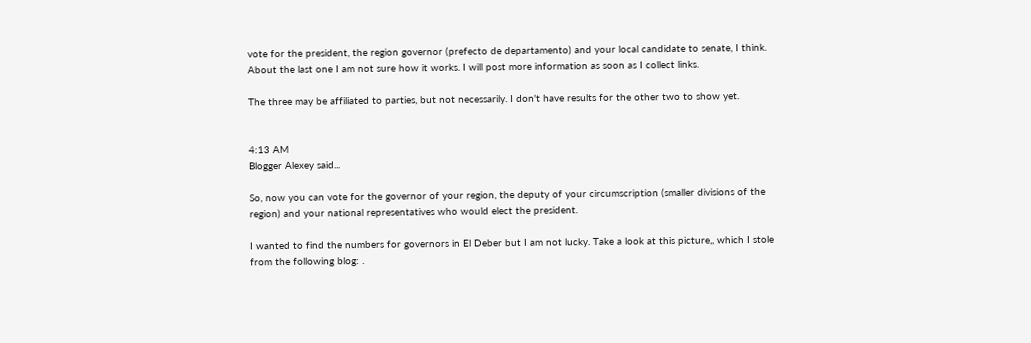vote for the president, the region governor (prefecto de departamento) and your local candidate to senate, I think. About the last one I am not sure how it works. I will post more information as soon as I collect links.

The three may be affiliated to parties, but not necessarily. I don't have results for the other two to show yet.


4:13 AM
Blogger Alexey said...

So, now you can vote for the governor of your region, the deputy of your circumscription (smaller divisions of the region) and your national representatives who would elect the president.

I wanted to find the numbers for governors in El Deber but I am not lucky. Take a look at this picture,, which I stole from the following blog: .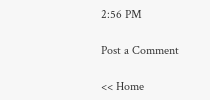2:56 PM

Post a Comment

<< Home